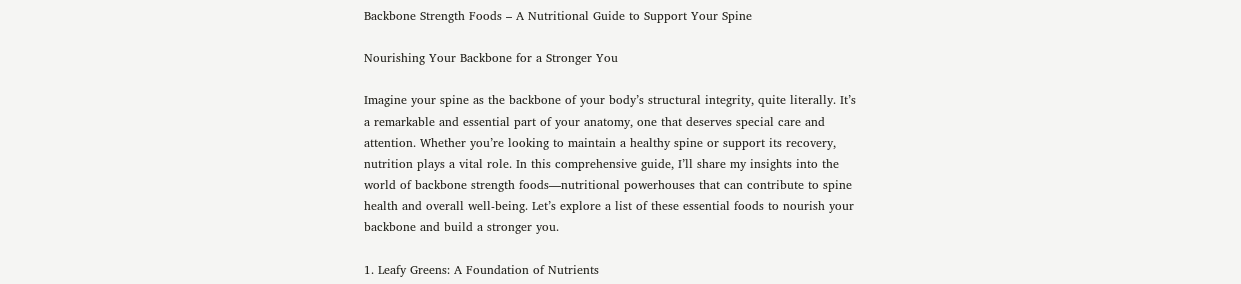Backbone Strength Foods – A Nutritional Guide to Support Your Spine

Nourishing Your Backbone for a Stronger You

Imagine your spine as the backbone of your body’s structural integrity, quite literally. It’s a remarkable and essential part of your anatomy, one that deserves special care and attention. Whether you’re looking to maintain a healthy spine or support its recovery, nutrition plays a vital role. In this comprehensive guide, I’ll share my insights into the world of backbone strength foods—nutritional powerhouses that can contribute to spine health and overall well-being. Let’s explore a list of these essential foods to nourish your backbone and build a stronger you.

1. Leafy Greens: A Foundation of Nutrients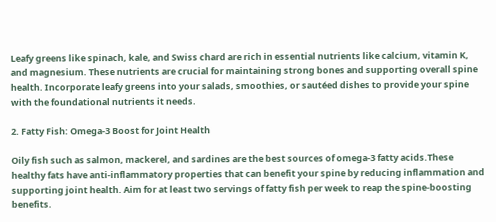Leafy greens like spinach, kale, and Swiss chard are rich in essential nutrients like calcium, vitamin K, and magnesium. These nutrients are crucial for maintaining strong bones and supporting overall spine health. Incorporate leafy greens into your salads, smoothies, or sautéed dishes to provide your spine with the foundational nutrients it needs.

2. Fatty Fish: Omega-3 Boost for Joint Health

Oily fish such as salmon, mackerel, and sardines are the best sources of omega-3 fatty acids.These healthy fats have anti-inflammatory properties that can benefit your spine by reducing inflammation and supporting joint health. Aim for at least two servings of fatty fish per week to reap the spine-boosting benefits.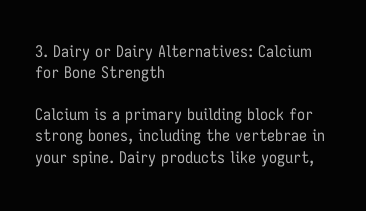3. Dairy or Dairy Alternatives: Calcium for Bone Strength

Calcium is a primary building block for strong bones, including the vertebrae in your spine. Dairy products like yogurt,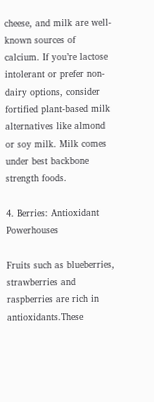cheese, and milk are well-known sources of calcium. If you’re lactose intolerant or prefer non-dairy options, consider fortified plant-based milk alternatives like almond or soy milk. Milk comes under best backbone strength foods.

4. Berries: Antioxidant Powerhouses

Fruits such as blueberries, strawberries and raspberries are rich in antioxidants.These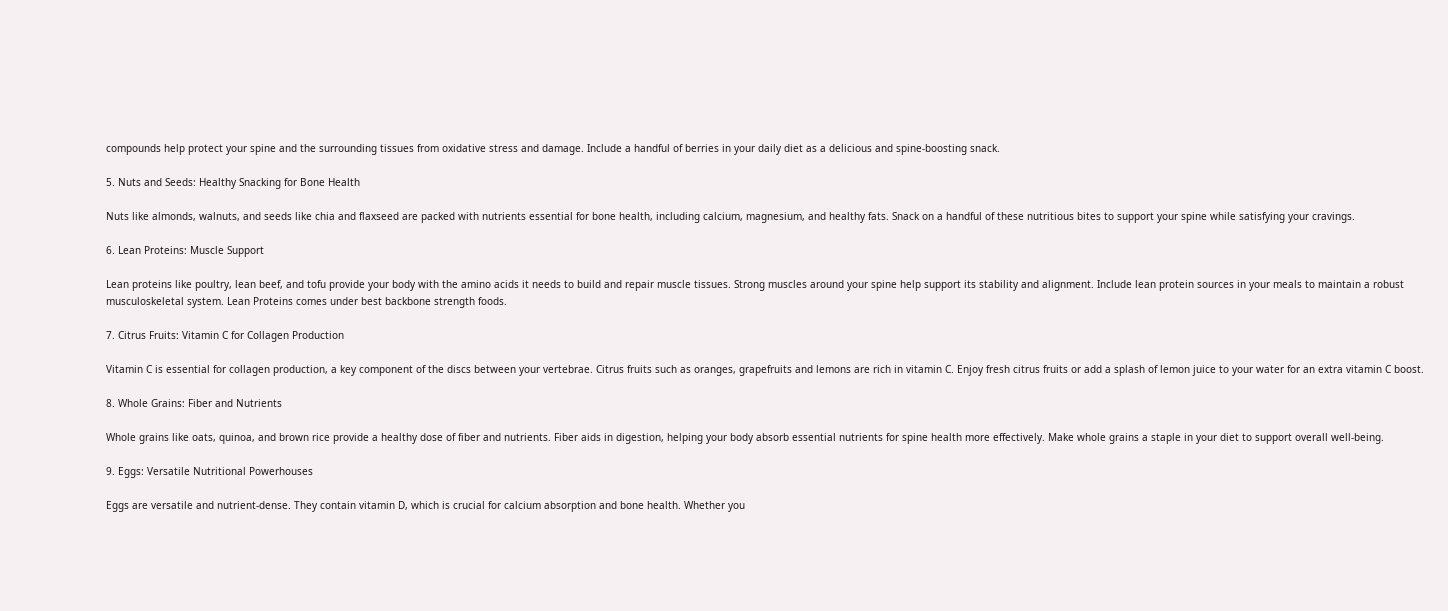compounds help protect your spine and the surrounding tissues from oxidative stress and damage. Include a handful of berries in your daily diet as a delicious and spine-boosting snack.

5. Nuts and Seeds: Healthy Snacking for Bone Health

Nuts like almonds, walnuts, and seeds like chia and flaxseed are packed with nutrients essential for bone health, including calcium, magnesium, and healthy fats. Snack on a handful of these nutritious bites to support your spine while satisfying your cravings.

6. Lean Proteins: Muscle Support

Lean proteins like poultry, lean beef, and tofu provide your body with the amino acids it needs to build and repair muscle tissues. Strong muscles around your spine help support its stability and alignment. Include lean protein sources in your meals to maintain a robust musculoskeletal system. Lean Proteins comes under best backbone strength foods.

7. Citrus Fruits: Vitamin C for Collagen Production

Vitamin C is essential for collagen production, a key component of the discs between your vertebrae. Citrus fruits such as oranges, grapefruits and lemons are rich in vitamin C. Enjoy fresh citrus fruits or add a splash of lemon juice to your water for an extra vitamin C boost.

8. Whole Grains: Fiber and Nutrients

Whole grains like oats, quinoa, and brown rice provide a healthy dose of fiber and nutrients. Fiber aids in digestion, helping your body absorb essential nutrients for spine health more effectively. Make whole grains a staple in your diet to support overall well-being.

9. Eggs: Versatile Nutritional Powerhouses

Eggs are versatile and nutrient-dense. They contain vitamin D, which is crucial for calcium absorption and bone health. Whether you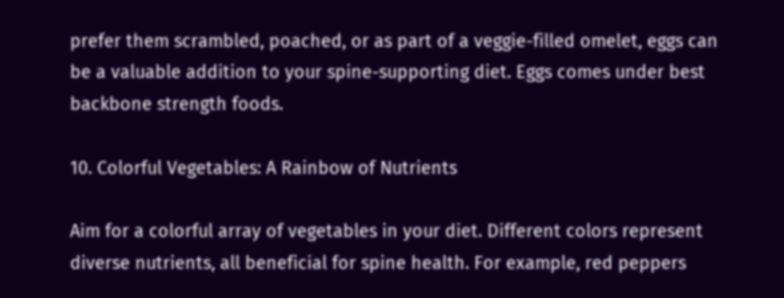prefer them scrambled, poached, or as part of a veggie-filled omelet, eggs can be a valuable addition to your spine-supporting diet. Eggs comes under best backbone strength foods.

10. Colorful Vegetables: A Rainbow of Nutrients

Aim for a colorful array of vegetables in your diet. Different colors represent diverse nutrients, all beneficial for spine health. For example, red peppers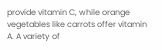provide vitamin C, while orange vegetables like carrots offer vitamin A. A variety of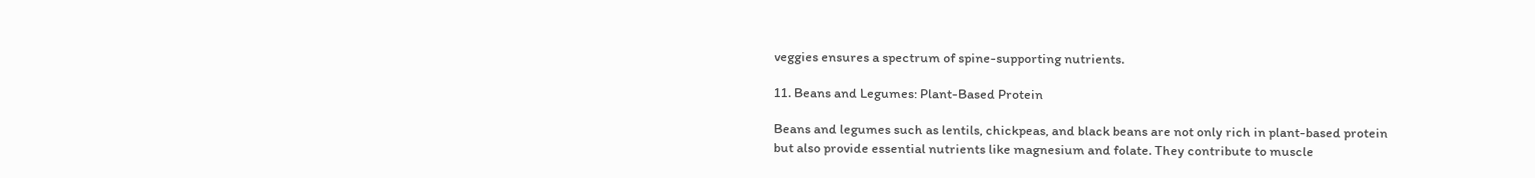veggies ensures a spectrum of spine-supporting nutrients.

11. Beans and Legumes: Plant-Based Protein

Beans and legumes such as lentils, chickpeas, and black beans are not only rich in plant-based protein but also provide essential nutrients like magnesium and folate. They contribute to muscle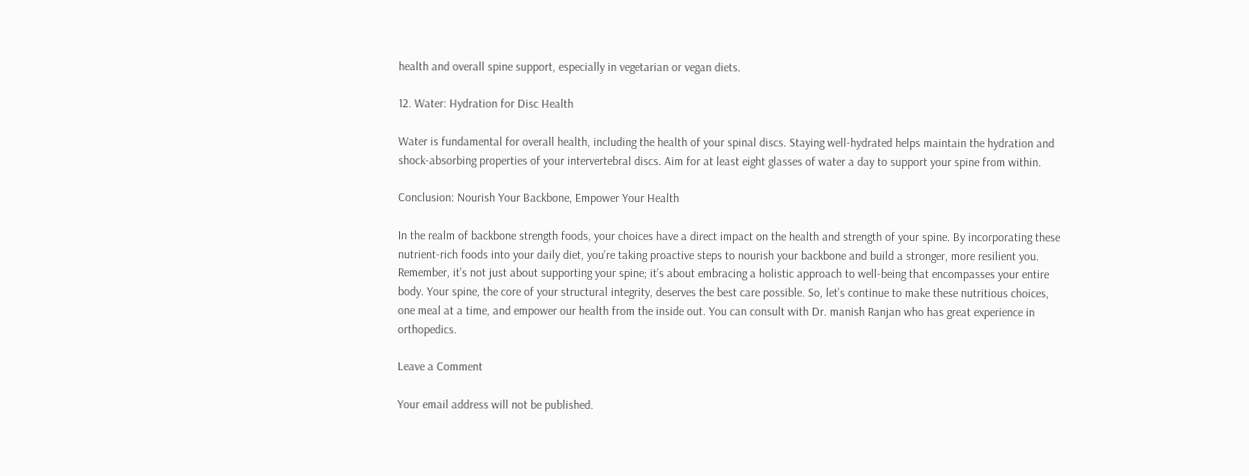health and overall spine support, especially in vegetarian or vegan diets.

12. Water: Hydration for Disc Health

Water is fundamental for overall health, including the health of your spinal discs. Staying well-hydrated helps maintain the hydration and shock-absorbing properties of your intervertebral discs. Aim for at least eight glasses of water a day to support your spine from within.

Conclusion: Nourish Your Backbone, Empower Your Health

In the realm of backbone strength foods, your choices have a direct impact on the health and strength of your spine. By incorporating these nutrient-rich foods into your daily diet, you’re taking proactive steps to nourish your backbone and build a stronger, more resilient you. Remember, it’s not just about supporting your spine; it’s about embracing a holistic approach to well-being that encompasses your entire body. Your spine, the core of your structural integrity, deserves the best care possible. So, let’s continue to make these nutritious choices, one meal at a time, and empower our health from the inside out. You can consult with Dr. manish Ranjan who has great experience in orthopedics.

Leave a Comment

Your email address will not be published.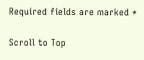Required fields are marked *

Scroll to Top